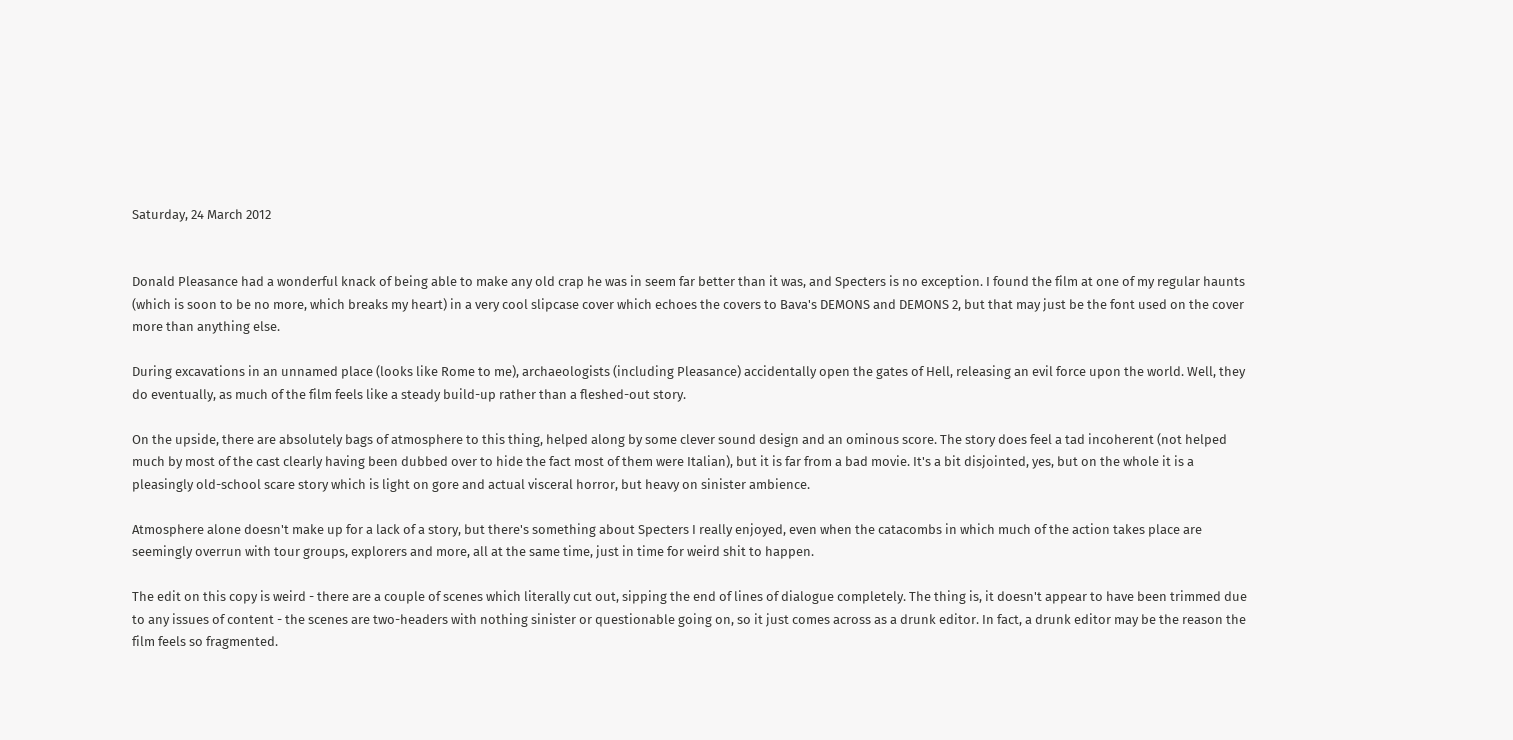Saturday, 24 March 2012


Donald Pleasance had a wonderful knack of being able to make any old crap he was in seem far better than it was, and Specters is no exception. I found the film at one of my regular haunts (which is soon to be no more, which breaks my heart) in a very cool slipcase cover which echoes the covers to Bava's DEMONS and DEMONS 2, but that may just be the font used on the cover more than anything else.

During excavations in an unnamed place (looks like Rome to me), archaeologists (including Pleasance) accidentally open the gates of Hell, releasing an evil force upon the world. Well, they do eventually, as much of the film feels like a steady build-up rather than a fleshed-out story.

On the upside, there are absolutely bags of atmosphere to this thing, helped along by some clever sound design and an ominous score. The story does feel a tad incoherent (not helped much by most of the cast clearly having been dubbed over to hide the fact most of them were Italian), but it is far from a bad movie. It's a bit disjointed, yes, but on the whole it is a pleasingly old-school scare story which is light on gore and actual visceral horror, but heavy on sinister ambience.

Atmosphere alone doesn't make up for a lack of a story, but there's something about Specters I really enjoyed, even when the catacombs in which much of the action takes place are seemingly overrun with tour groups, explorers and more, all at the same time, just in time for weird shit to happen.

The edit on this copy is weird - there are a couple of scenes which literally cut out, sipping the end of lines of dialogue completely. The thing is, it doesn't appear to have been trimmed due to any issues of content - the scenes are two-headers with nothing sinister or questionable going on, so it just comes across as a drunk editor. In fact, a drunk editor may be the reason the film feels so fragmented.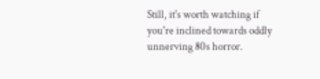Still, it's worth watching if you're inclined towards oddly unnerving 80s horror.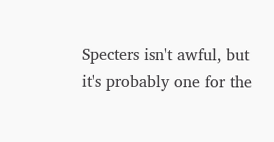Specters isn't awful, but it's probably one for the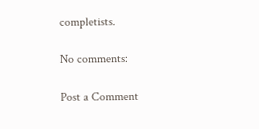completists.

No comments:

Post a Comment